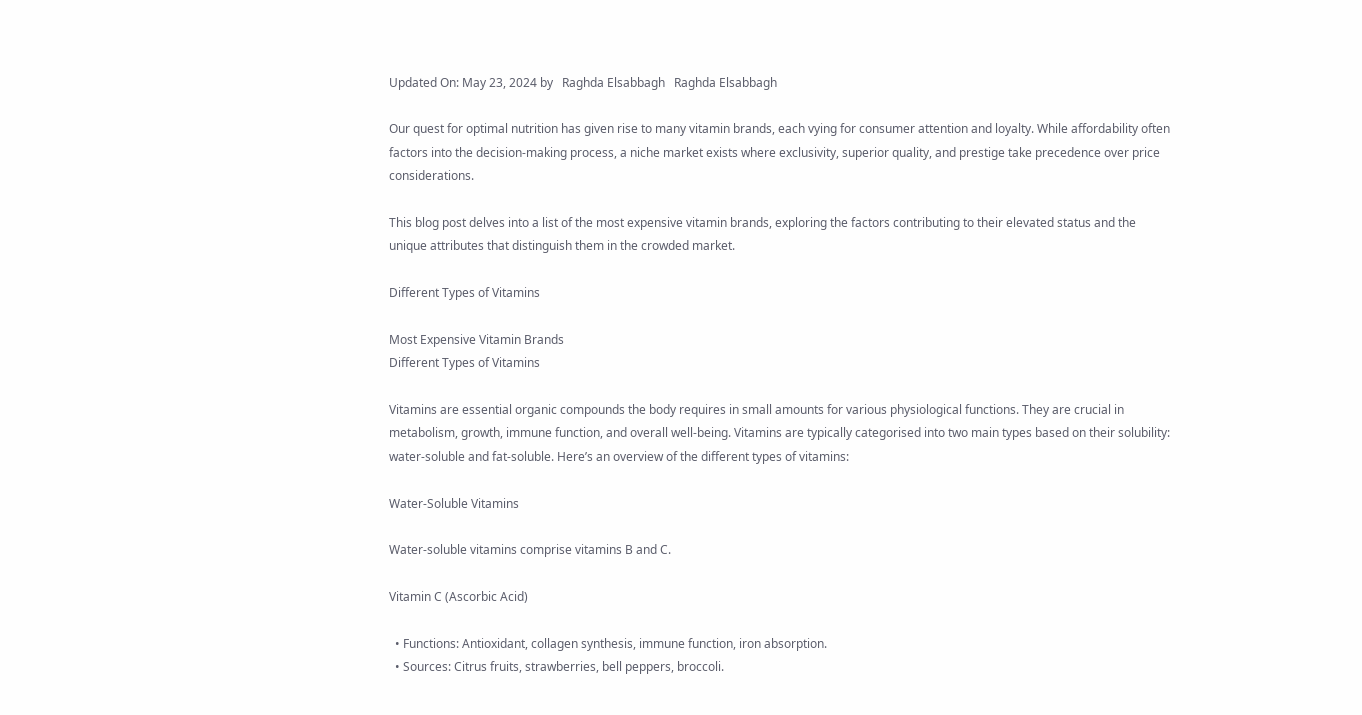Updated On: May 23, 2024 by   Raghda Elsabbagh   Raghda Elsabbagh

Our quest for optimal nutrition has given rise to many vitamin brands, each vying for consumer attention and loyalty. While affordability often factors into the decision-making process, a niche market exists where exclusivity, superior quality, and prestige take precedence over price considerations.

This blog post delves into a list of the most expensive vitamin brands, exploring the factors contributing to their elevated status and the unique attributes that distinguish them in the crowded market.

Different Types of Vitamins

Most Expensive Vitamin Brands
Different Types of Vitamins

Vitamins are essential organic compounds the body requires in small amounts for various physiological functions. They are crucial in metabolism, growth, immune function, and overall well-being. Vitamins are typically categorised into two main types based on their solubility: water-soluble and fat-soluble. Here’s an overview of the different types of vitamins:

Water-Soluble Vitamins

Water-soluble vitamins comprise vitamins B and C.

Vitamin C (Ascorbic Acid)

  • Functions: Antioxidant, collagen synthesis, immune function, iron absorption.
  • Sources: Citrus fruits, strawberries, bell peppers, broccoli.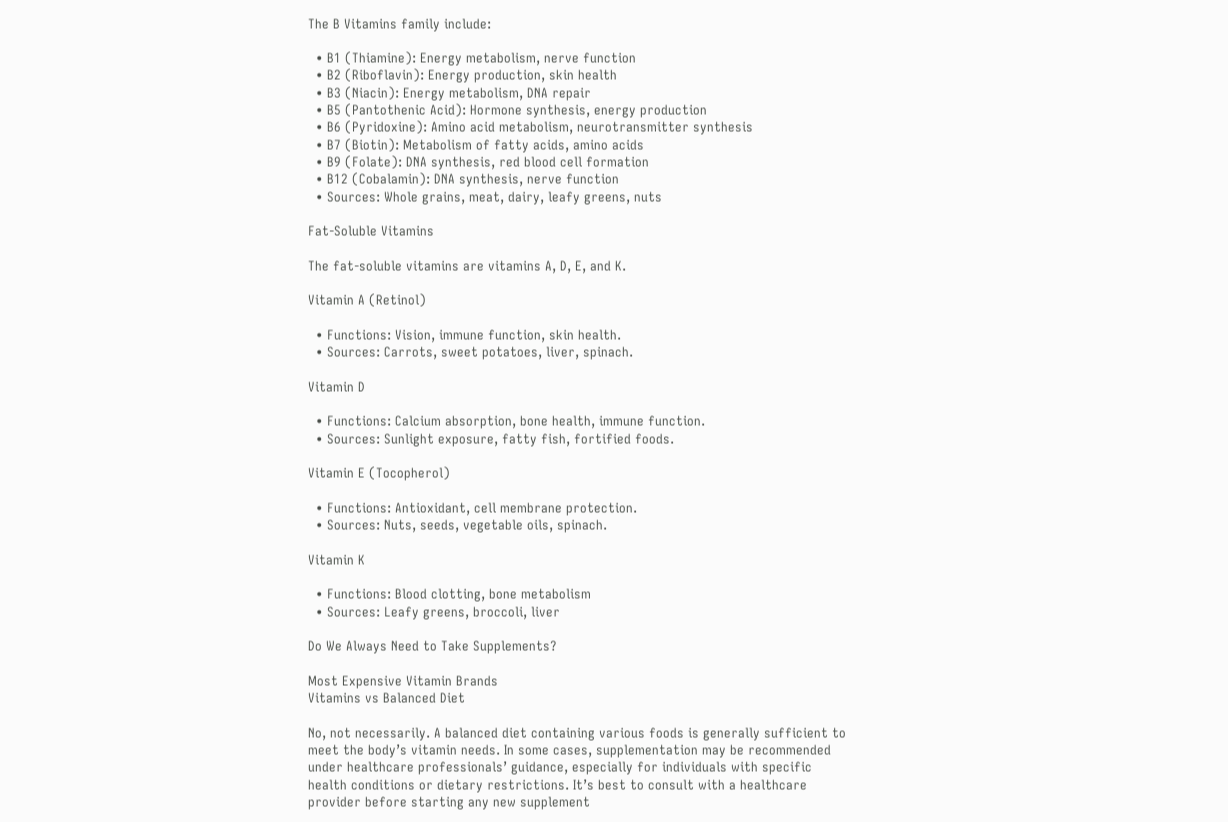The B Vitamins family include:

  • B1 (Thiamine): Energy metabolism, nerve function
  • B2 (Riboflavin): Energy production, skin health
  • B3 (Niacin): Energy metabolism, DNA repair
  • B5 (Pantothenic Acid): Hormone synthesis, energy production
  • B6 (Pyridoxine): Amino acid metabolism, neurotransmitter synthesis
  • B7 (Biotin): Metabolism of fatty acids, amino acids
  • B9 (Folate): DNA synthesis, red blood cell formation
  • B12 (Cobalamin): DNA synthesis, nerve function
  • Sources: Whole grains, meat, dairy, leafy greens, nuts

Fat-Soluble Vitamins

The fat-soluble vitamins are vitamins A, D, E, and K.

Vitamin A (Retinol)

  • Functions: Vision, immune function, skin health.
  • Sources: Carrots, sweet potatoes, liver, spinach.

Vitamin D

  • Functions: Calcium absorption, bone health, immune function.
  • Sources: Sunlight exposure, fatty fish, fortified foods.

Vitamin E (Tocopherol)

  • Functions: Antioxidant, cell membrane protection.
  • Sources: Nuts, seeds, vegetable oils, spinach.

Vitamin K

  • Functions: Blood clotting, bone metabolism
  • Sources: Leafy greens, broccoli, liver

Do We Always Need to Take Supplements?

Most Expensive Vitamin Brands
Vitamins vs Balanced Diet

No, not necessarily. A balanced diet containing various foods is generally sufficient to meet the body’s vitamin needs. In some cases, supplementation may be recommended under healthcare professionals’ guidance, especially for individuals with specific health conditions or dietary restrictions. It’s best to consult with a healthcare provider before starting any new supplement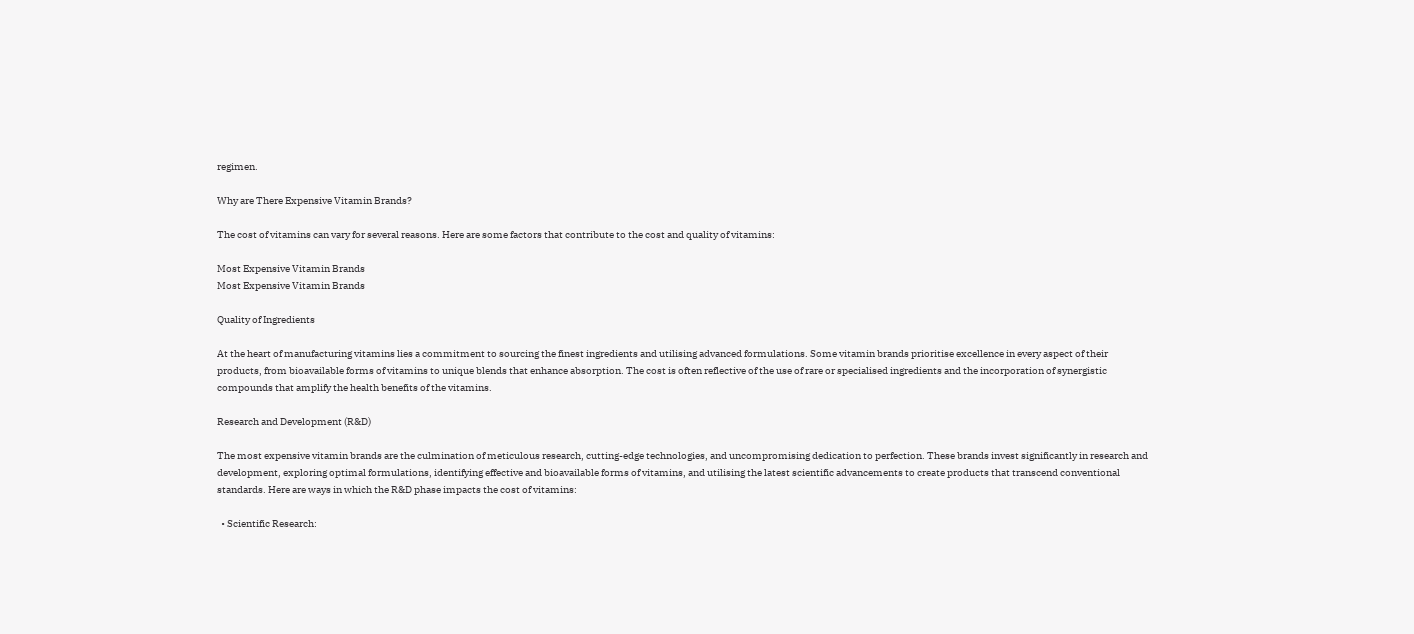regimen.

Why are There Expensive Vitamin Brands?

The cost of vitamins can vary for several reasons. Here are some factors that contribute to the cost and quality of vitamins:

Most Expensive Vitamin Brands
Most Expensive Vitamin Brands

Quality of Ingredients

At the heart of manufacturing vitamins lies a commitment to sourcing the finest ingredients and utilising advanced formulations. Some vitamin brands prioritise excellence in every aspect of their products, from bioavailable forms of vitamins to unique blends that enhance absorption. The cost is often reflective of the use of rare or specialised ingredients and the incorporation of synergistic compounds that amplify the health benefits of the vitamins.

Research and Development (R&D)

The most expensive vitamin brands are the culmination of meticulous research, cutting-edge technologies, and uncompromising dedication to perfection. These brands invest significantly in research and development, exploring optimal formulations, identifying effective and bioavailable forms of vitamins, and utilising the latest scientific advancements to create products that transcend conventional standards. Here are ways in which the R&D phase impacts the cost of vitamins:

  • Scientific Research: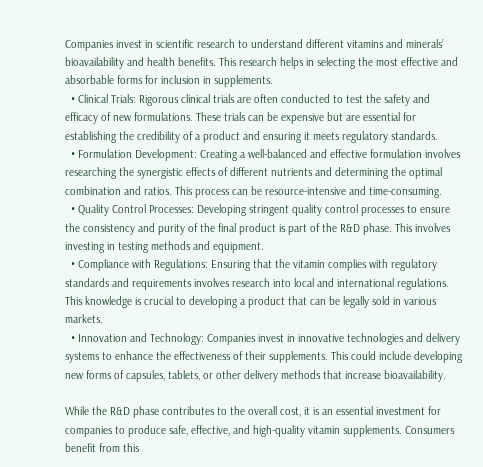Companies invest in scientific research to understand different vitamins and minerals’ bioavailability and health benefits. This research helps in selecting the most effective and absorbable forms for inclusion in supplements.
  • Clinical Trials: Rigorous clinical trials are often conducted to test the safety and efficacy of new formulations. These trials can be expensive but are essential for establishing the credibility of a product and ensuring it meets regulatory standards.
  • Formulation Development: Creating a well-balanced and effective formulation involves researching the synergistic effects of different nutrients and determining the optimal combination and ratios. This process can be resource-intensive and time-consuming.
  • Quality Control Processes: Developing stringent quality control processes to ensure the consistency and purity of the final product is part of the R&D phase. This involves investing in testing methods and equipment.
  • Compliance with Regulations: Ensuring that the vitamin complies with regulatory standards and requirements involves research into local and international regulations. This knowledge is crucial to developing a product that can be legally sold in various markets.
  • Innovation and Technology: Companies invest in innovative technologies and delivery systems to enhance the effectiveness of their supplements. This could include developing new forms of capsules, tablets, or other delivery methods that increase bioavailability.

While the R&D phase contributes to the overall cost, it is an essential investment for companies to produce safe, effective, and high-quality vitamin supplements. Consumers benefit from this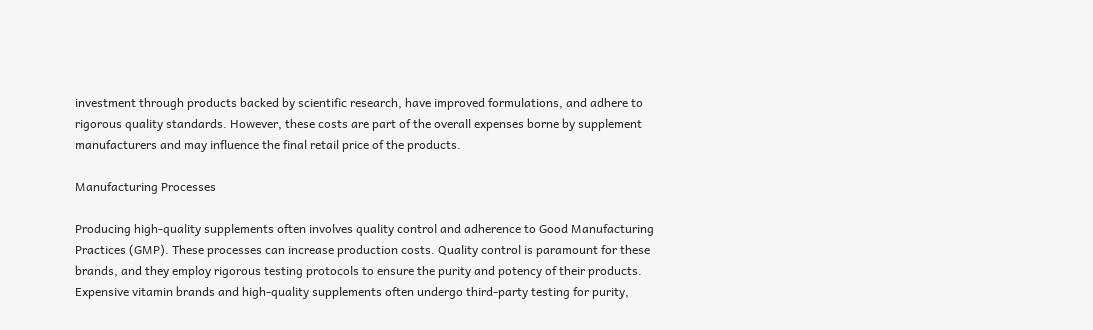investment through products backed by scientific research, have improved formulations, and adhere to rigorous quality standards. However, these costs are part of the overall expenses borne by supplement manufacturers and may influence the final retail price of the products.

Manufacturing Processes

Producing high-quality supplements often involves quality control and adherence to Good Manufacturing Practices (GMP). These processes can increase production costs. Quality control is paramount for these brands, and they employ rigorous testing protocols to ensure the purity and potency of their products. Expensive vitamin brands and high-quality supplements often undergo third-party testing for purity,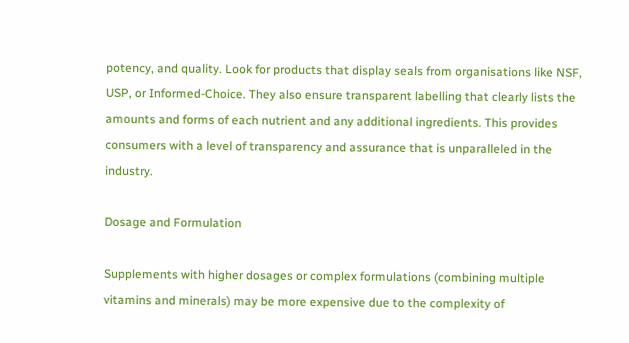potency, and quality. Look for products that display seals from organisations like NSF, USP, or Informed-Choice. They also ensure transparent labelling that clearly lists the amounts and forms of each nutrient and any additional ingredients. This provides consumers with a level of transparency and assurance that is unparalleled in the industry.

Dosage and Formulation

Supplements with higher dosages or complex formulations (combining multiple vitamins and minerals) may be more expensive due to the complexity of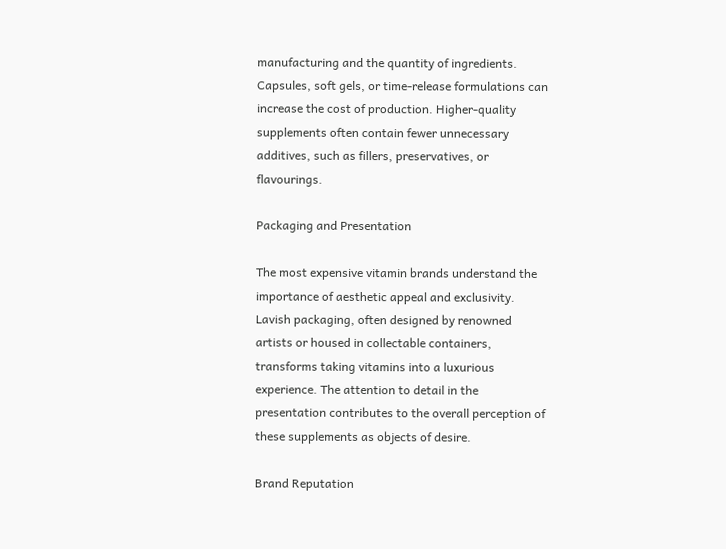manufacturing and the quantity of ingredients. Capsules, soft gels, or time-release formulations can increase the cost of production. Higher-quality supplements often contain fewer unnecessary additives, such as fillers, preservatives, or flavourings.

Packaging and Presentation

The most expensive vitamin brands understand the importance of aesthetic appeal and exclusivity. Lavish packaging, often designed by renowned artists or housed in collectable containers, transforms taking vitamins into a luxurious experience. The attention to detail in the presentation contributes to the overall perception of these supplements as objects of desire.

Brand Reputation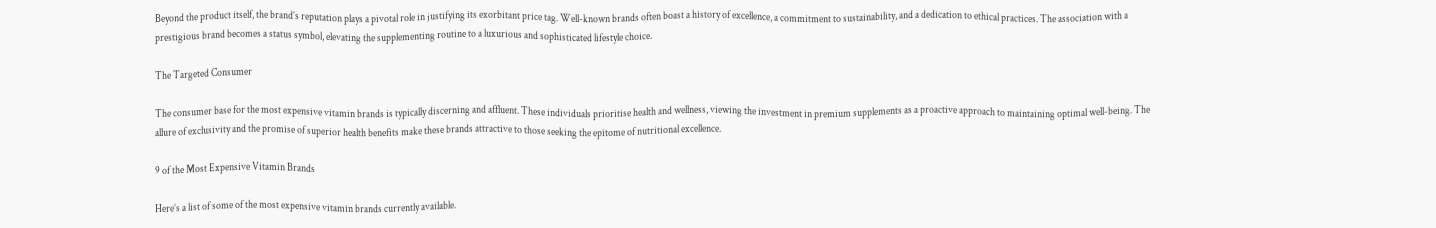Beyond the product itself, the brand’s reputation plays a pivotal role in justifying its exorbitant price tag. Well-known brands often boast a history of excellence, a commitment to sustainability, and a dedication to ethical practices. The association with a prestigious brand becomes a status symbol, elevating the supplementing routine to a luxurious and sophisticated lifestyle choice.

The Targeted Consumer

The consumer base for the most expensive vitamin brands is typically discerning and affluent. These individuals prioritise health and wellness, viewing the investment in premium supplements as a proactive approach to maintaining optimal well-being. The allure of exclusivity and the promise of superior health benefits make these brands attractive to those seeking the epitome of nutritional excellence.

9 of the Most Expensive Vitamin Brands

Here’s a list of some of the most expensive vitamin brands currently available.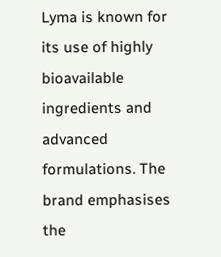Lyma is known for its use of highly bioavailable ingredients and advanced formulations. The brand emphasises the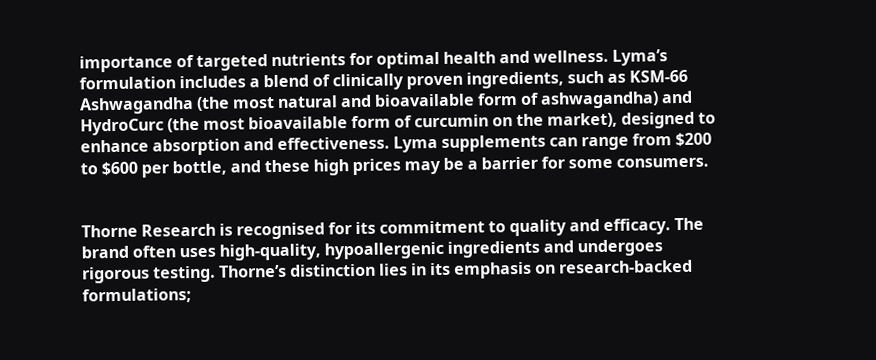importance of targeted nutrients for optimal health and wellness. Lyma’s formulation includes a blend of clinically proven ingredients, such as KSM-66 Ashwagandha (the most natural and bioavailable form of ashwagandha) and HydroCurc (the most bioavailable form of curcumin on the market), designed to enhance absorption and effectiveness. Lyma supplements can range from $200 to $600 per bottle, and these high prices may be a barrier for some consumers.


Thorne Research is recognised for its commitment to quality and efficacy. The brand often uses high-quality, hypoallergenic ingredients and undergoes rigorous testing. Thorne’s distinction lies in its emphasis on research-backed formulations;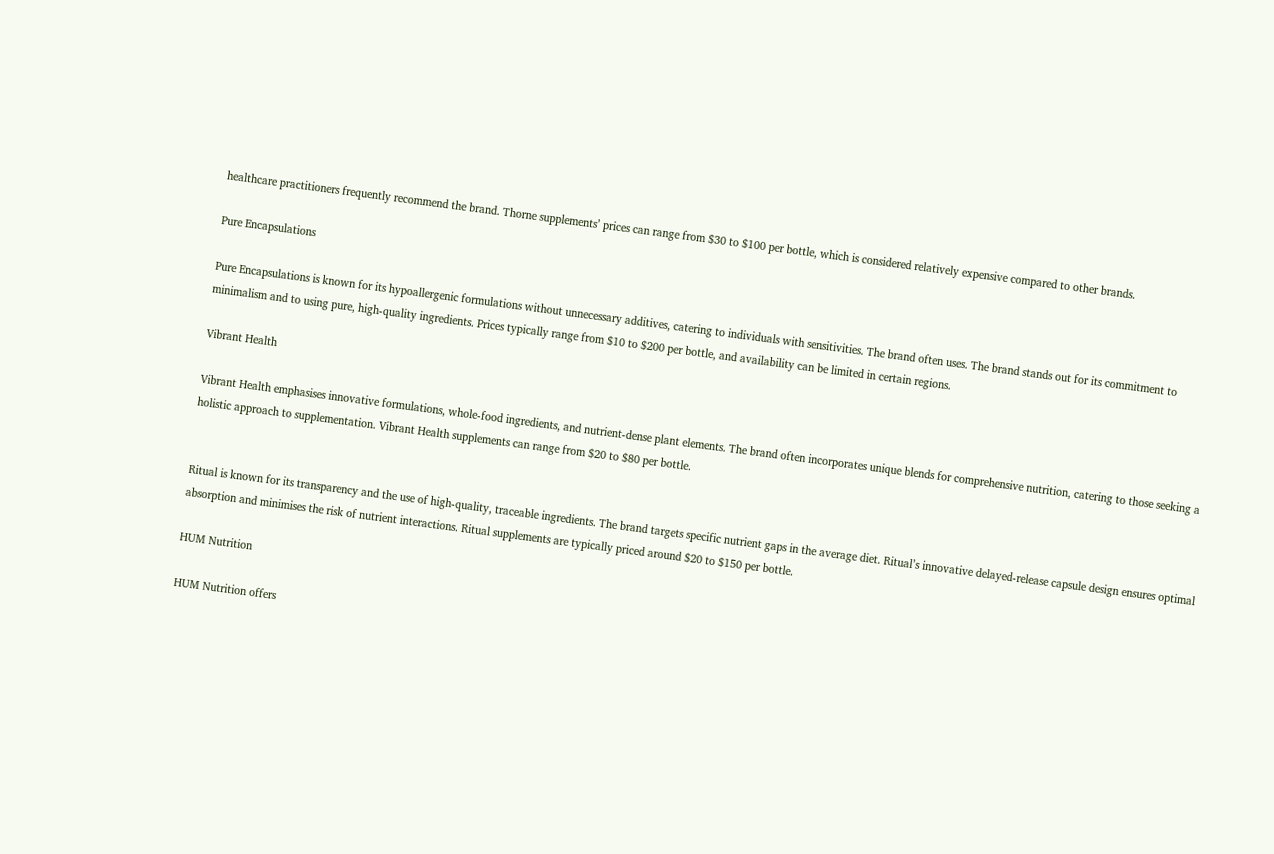healthcare practitioners frequently recommend the brand. Thorne supplements’ prices can range from $30 to $100 per bottle, which is considered relatively expensive compared to other brands.

Pure Encapsulations

Pure Encapsulations is known for its hypoallergenic formulations without unnecessary additives, catering to individuals with sensitivities. The brand often uses. The brand stands out for its commitment to minimalism and to using pure, high-quality ingredients. Prices typically range from $10 to $200 per bottle, and availability can be limited in certain regions.

Vibrant Health

Vibrant Health emphasises innovative formulations, whole-food ingredients, and nutrient-dense plant elements. The brand often incorporates unique blends for comprehensive nutrition, catering to those seeking a holistic approach to supplementation. Vibrant Health supplements can range from $20 to $80 per bottle.


Ritual is known for its transparency and the use of high-quality, traceable ingredients. The brand targets specific nutrient gaps in the average diet. Ritual’s innovative delayed-release capsule design ensures optimal absorption and minimises the risk of nutrient interactions. Ritual supplements are typically priced around $20 to $150 per bottle.

HUM Nutrition

HUM Nutrition offers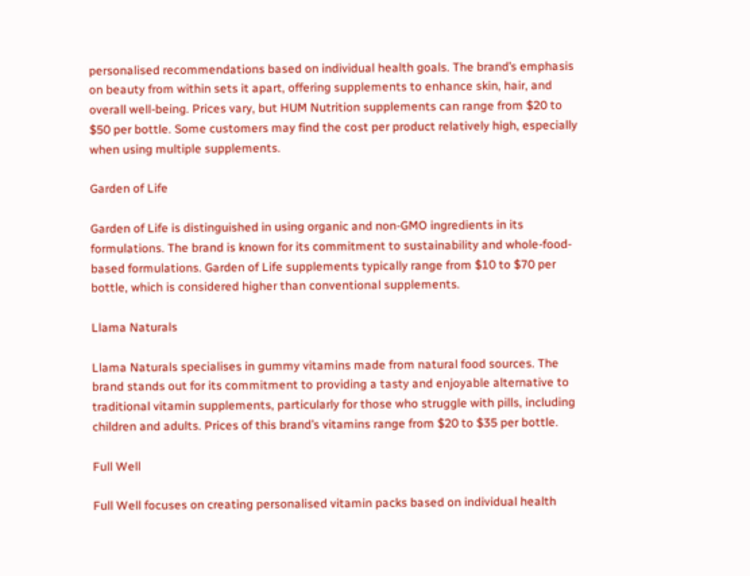personalised recommendations based on individual health goals. The brand’s emphasis on beauty from within sets it apart, offering supplements to enhance skin, hair, and overall well-being. Prices vary, but HUM Nutrition supplements can range from $20 to $50 per bottle. Some customers may find the cost per product relatively high, especially when using multiple supplements.

Garden of Life

Garden of Life is distinguished in using organic and non-GMO ingredients in its formulations. The brand is known for its commitment to sustainability and whole-food-based formulations. Garden of Life supplements typically range from $10 to $70 per bottle, which is considered higher than conventional supplements.

Llama Naturals

Llama Naturals specialises in gummy vitamins made from natural food sources. The brand stands out for its commitment to providing a tasty and enjoyable alternative to traditional vitamin supplements, particularly for those who struggle with pills, including children and adults. Prices of this brand’s vitamins range from $20 to $35 per bottle.

Full Well

Full Well focuses on creating personalised vitamin packs based on individual health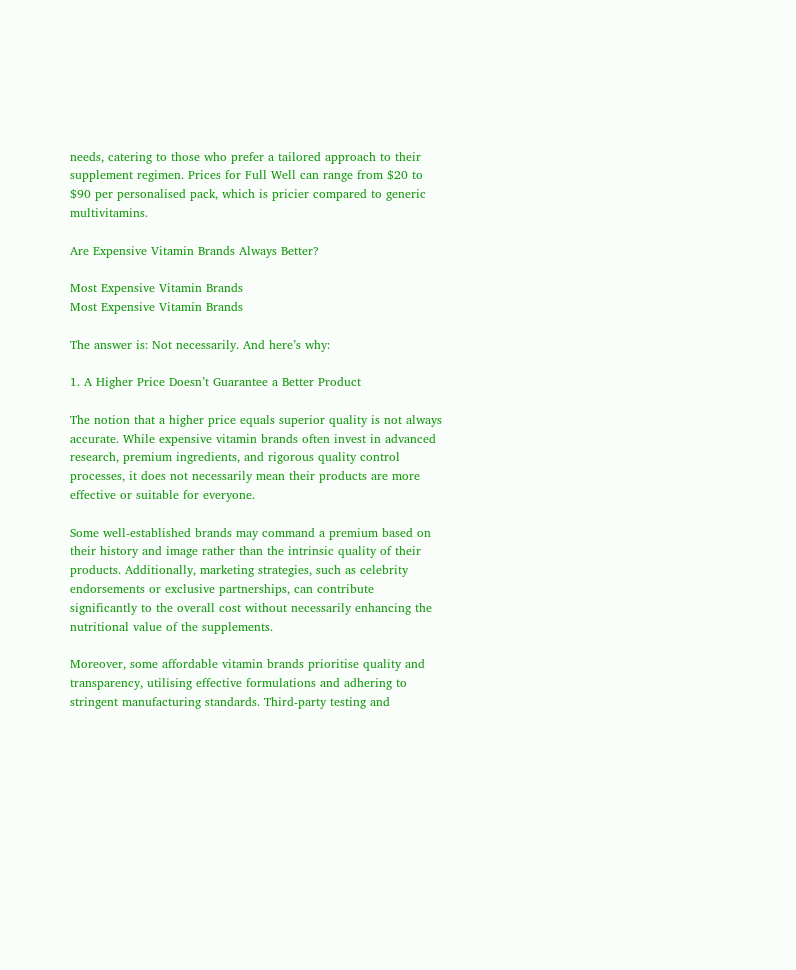needs, catering to those who prefer a tailored approach to their supplement regimen. Prices for Full Well can range from $20 to $90 per personalised pack, which is pricier compared to generic multivitamins.

Are Expensive Vitamin Brands Always Better?

Most Expensive Vitamin Brands
Most Expensive Vitamin Brands

The answer is: Not necessarily. And here’s why:

1. A Higher Price Doesn’t Guarantee a Better Product

The notion that a higher price equals superior quality is not always accurate. While expensive vitamin brands often invest in advanced research, premium ingredients, and rigorous quality control processes, it does not necessarily mean their products are more effective or suitable for everyone.

Some well-established brands may command a premium based on their history and image rather than the intrinsic quality of their products. Additionally, marketing strategies, such as celebrity endorsements or exclusive partnerships, can contribute significantly to the overall cost without necessarily enhancing the nutritional value of the supplements.

Moreover, some affordable vitamin brands prioritise quality and transparency, utilising effective formulations and adhering to stringent manufacturing standards. Third-party testing and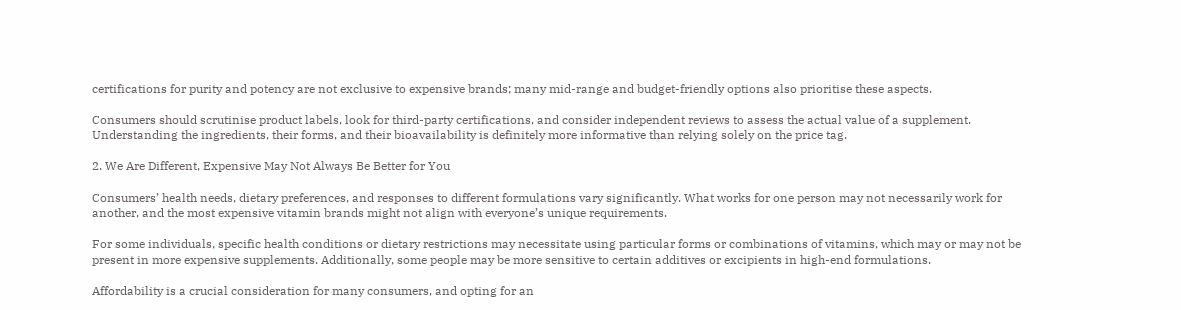certifications for purity and potency are not exclusive to expensive brands; many mid-range and budget-friendly options also prioritise these aspects.

Consumers should scrutinise product labels, look for third-party certifications, and consider independent reviews to assess the actual value of a supplement. Understanding the ingredients, their forms, and their bioavailability is definitely more informative than relying solely on the price tag.

2. We Are Different, Expensive May Not Always Be Better for You

Consumers’ health needs, dietary preferences, and responses to different formulations vary significantly. What works for one person may not necessarily work for another, and the most expensive vitamin brands might not align with everyone’s unique requirements.

For some individuals, specific health conditions or dietary restrictions may necessitate using particular forms or combinations of vitamins, which may or may not be present in more expensive supplements. Additionally, some people may be more sensitive to certain additives or excipients in high-end formulations.

Affordability is a crucial consideration for many consumers, and opting for an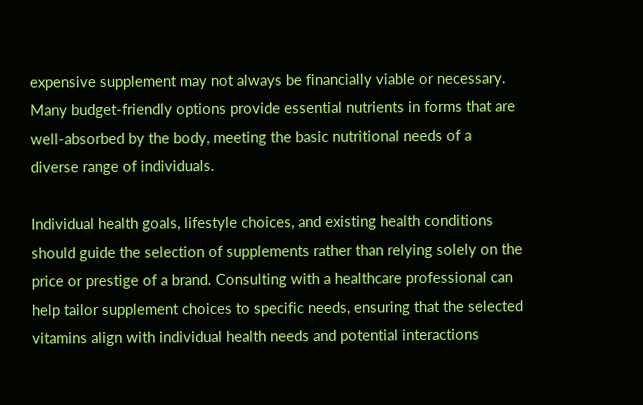expensive supplement may not always be financially viable or necessary. Many budget-friendly options provide essential nutrients in forms that are well-absorbed by the body, meeting the basic nutritional needs of a diverse range of individuals.

Individual health goals, lifestyle choices, and existing health conditions should guide the selection of supplements rather than relying solely on the price or prestige of a brand. Consulting with a healthcare professional can help tailor supplement choices to specific needs, ensuring that the selected vitamins align with individual health needs and potential interactions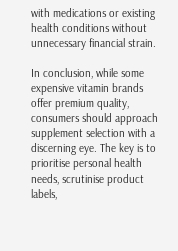with medications or existing health conditions without unnecessary financial strain.

In conclusion, while some expensive vitamin brands offer premium quality, consumers should approach supplement selection with a discerning eye. The key is to prioritise personal health needs, scrutinise product labels,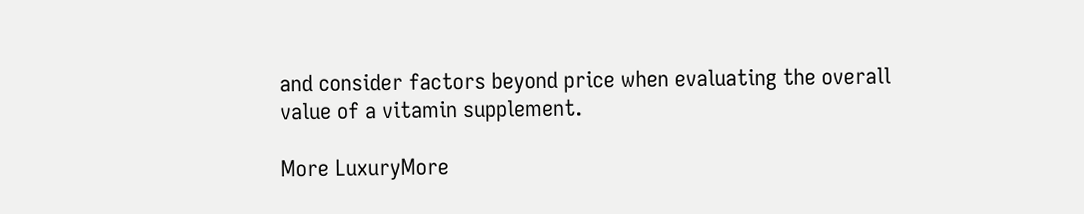and consider factors beyond price when evaluating the overall value of a vitamin supplement.

More LuxuryMore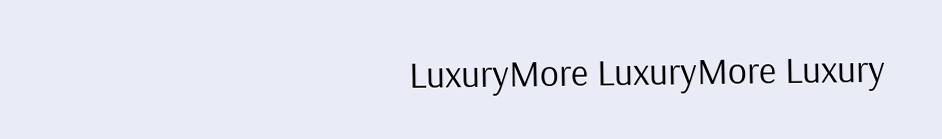LuxuryMore LuxuryMore Luxury